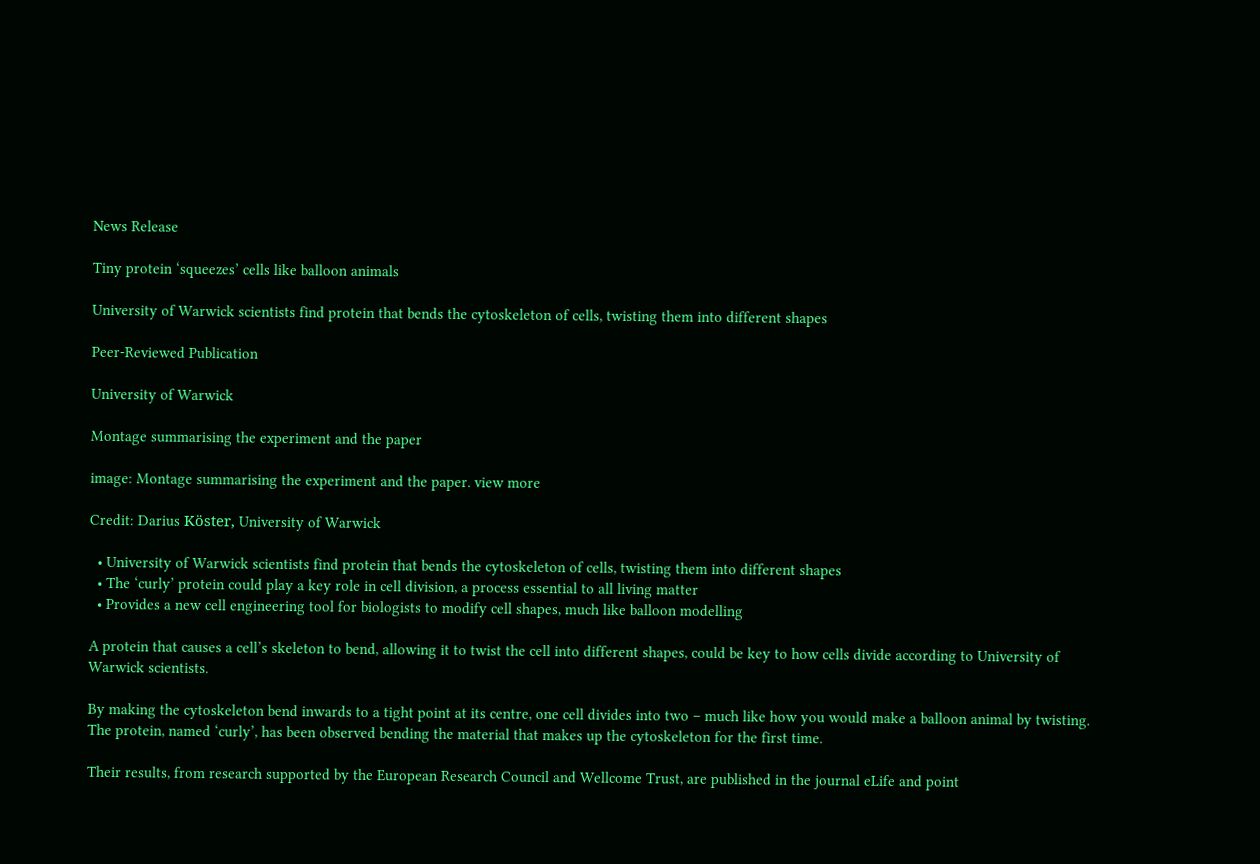News Release

Tiny protein ‘squeezes’ cells like balloon animals

University of Warwick scientists find protein that bends the cytoskeleton of cells, twisting them into different shapes

Peer-Reviewed Publication

University of Warwick

Montage summarising the experiment and the paper

image: Montage summarising the experiment and the paper. view more

Credit: Darius Köster, University of Warwick

  • University of Warwick scientists find protein that bends the cytoskeleton of cells, twisting them into different shapes
  • The ‘curly’ protein could play a key role in cell division, a process essential to all living matter
  • Provides a new cell engineering tool for biologists to modify cell shapes, much like balloon modelling

A protein that causes a cell’s skeleton to bend, allowing it to twist the cell into different shapes, could be key to how cells divide according to University of Warwick scientists.

By making the cytoskeleton bend inwards to a tight point at its centre, one cell divides into two – much like how you would make a balloon animal by twisting. The protein, named ‘curly’, has been observed bending the material that makes up the cytoskeleton for the first time.

Their results, from research supported by the European Research Council and Wellcome Trust, are published in the journal eLife and point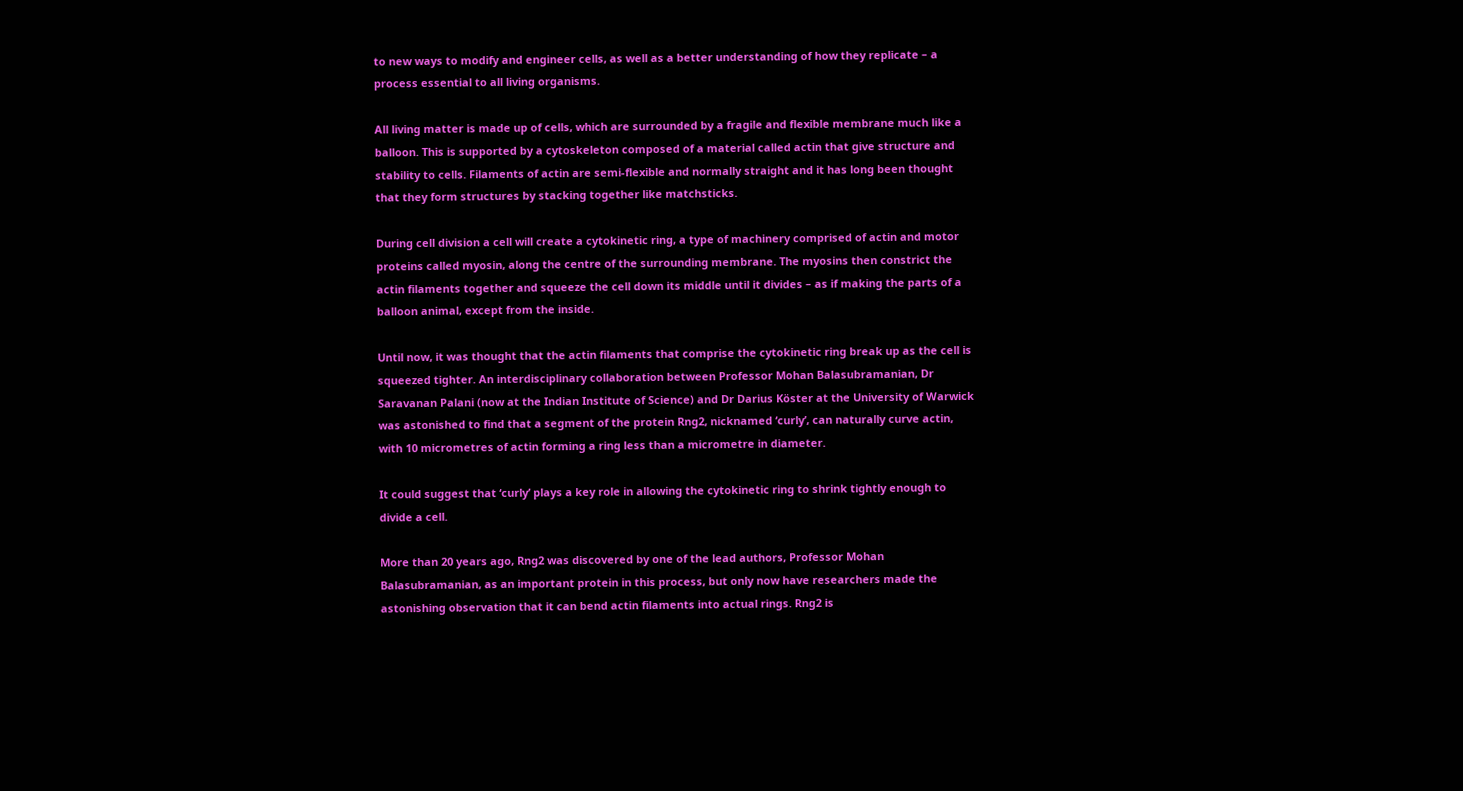to new ways to modify and engineer cells, as well as a better understanding of how they replicate – a process essential to all living organisms.

All living matter is made up of cells, which are surrounded by a fragile and flexible membrane much like a balloon. This is supported by a cytoskeleton composed of a material called actin that give structure and stability to cells. Filaments of actin are semi-flexible and normally straight and it has long been thought that they form structures by stacking together like matchsticks.

During cell division a cell will create a cytokinetic ring, a type of machinery comprised of actin and motor proteins called myosin, along the centre of the surrounding membrane. The myosins then constrict the actin filaments together and squeeze the cell down its middle until it divides – as if making the parts of a balloon animal, except from the inside.

Until now, it was thought that the actin filaments that comprise the cytokinetic ring break up as the cell is squeezed tighter. An interdisciplinary collaboration between Professor Mohan Balasubramanian, Dr Saravanan Palani (now at the Indian Institute of Science) and Dr Darius Köster at the University of Warwick was astonished to find that a segment of the protein Rng2, nicknamed ‘curly’, can naturally curve actin, with 10 micrometres of actin forming a ring less than a micrometre in diameter.

It could suggest that ‘curly’ plays a key role in allowing the cytokinetic ring to shrink tightly enough to divide a cell.

More than 20 years ago, Rng2 was discovered by one of the lead authors, Professor Mohan Balasubramanian, as an important protein in this process, but only now have researchers made the astonishing observation that it can bend actin filaments into actual rings. Rng2 is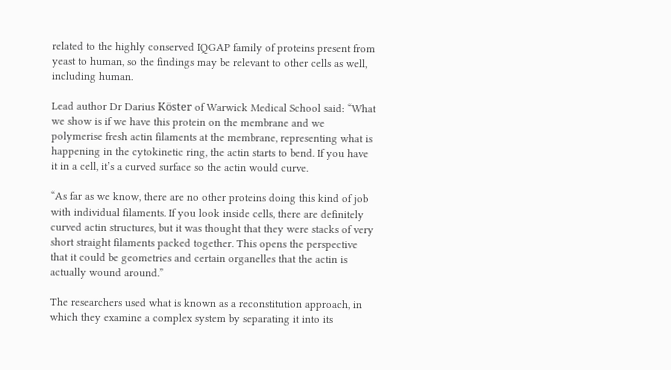related to the highly conserved IQGAP family of proteins present from yeast to human, so the findings may be relevant to other cells as well, including human.

Lead author Dr Darius Köster of Warwick Medical School said: “What we show is if we have this protein on the membrane and we polymerise fresh actin filaments at the membrane, representing what is happening in the cytokinetic ring, the actin starts to bend. If you have it in a cell, it’s a curved surface so the actin would curve.

“As far as we know, there are no other proteins doing this kind of job with individual filaments. If you look inside cells, there are definitely curved actin structures, but it was thought that they were stacks of very short straight filaments packed together. This opens the perspective that it could be geometries and certain organelles that the actin is actually wound around.”

The researchers used what is known as a reconstitution approach, in which they examine a complex system by separating it into its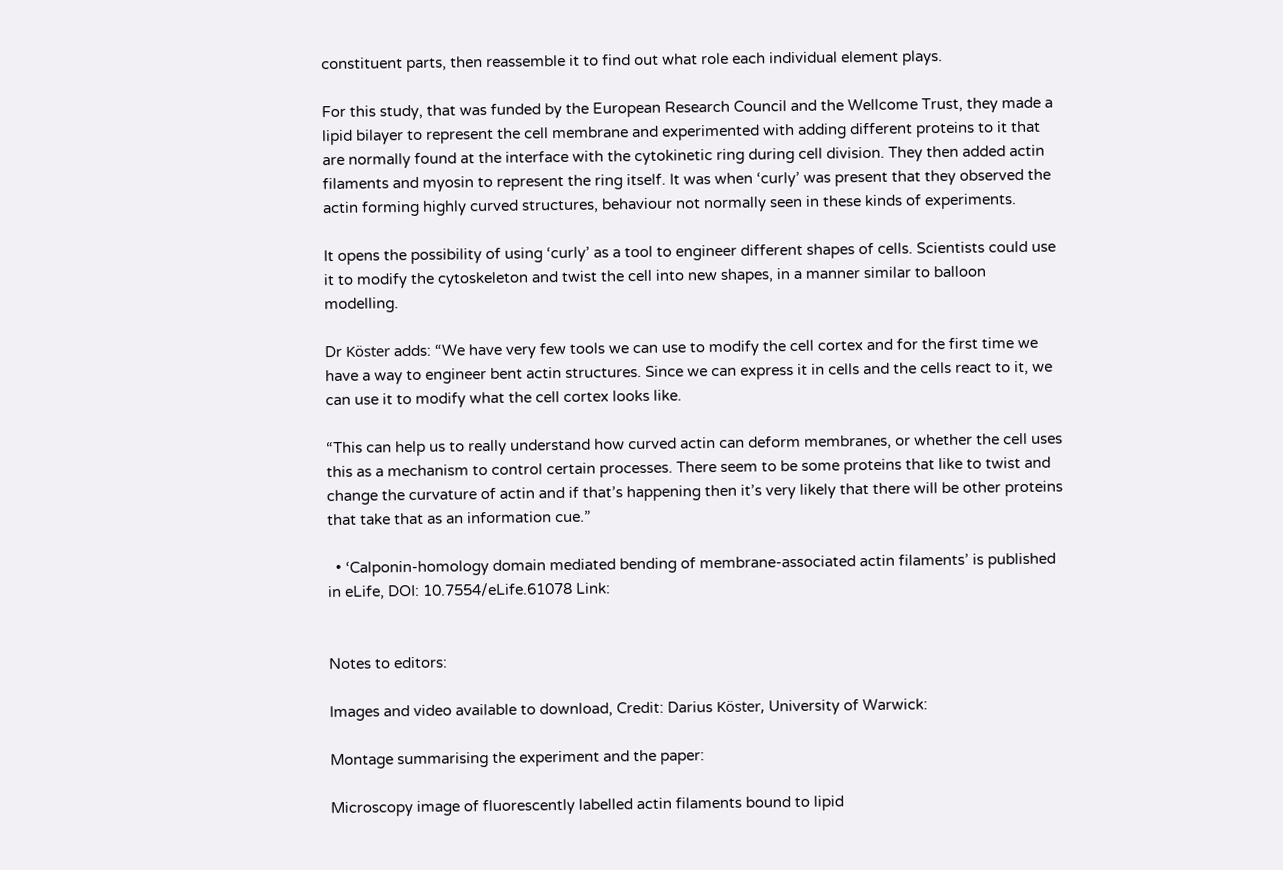constituent parts, then reassemble it to find out what role each individual element plays.

For this study, that was funded by the European Research Council and the Wellcome Trust, they made a lipid bilayer to represent the cell membrane and experimented with adding different proteins to it that are normally found at the interface with the cytokinetic ring during cell division. They then added actin filaments and myosin to represent the ring itself. It was when ‘curly’ was present that they observed the actin forming highly curved structures, behaviour not normally seen in these kinds of experiments.

It opens the possibility of using ‘curly’ as a tool to engineer different shapes of cells. Scientists could use it to modify the cytoskeleton and twist the cell into new shapes, in a manner similar to balloon modelling.

Dr Köster adds: “We have very few tools we can use to modify the cell cortex and for the first time we have a way to engineer bent actin structures. Since we can express it in cells and the cells react to it, we can use it to modify what the cell cortex looks like.

“This can help us to really understand how curved actin can deform membranes, or whether the cell uses this as a mechanism to control certain processes. There seem to be some proteins that like to twist and change the curvature of actin and if that’s happening then it’s very likely that there will be other proteins that take that as an information cue.”

  • ‘Calponin-homology domain mediated bending of membrane-associated actin filaments’ is published in eLife, DOI: 10.7554/eLife.61078 Link:


Notes to editors:

Images and video available to download, Credit: Darius Köster, University of Warwick:

Montage summarising the experiment and the paper:

Microscopy image of fluorescently labelled actin filaments bound to lipid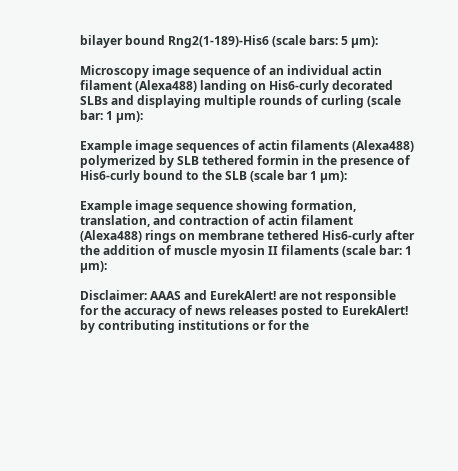bilayer bound Rng2(1-189)-His6 (scale bars: 5 µm):

Microscopy image sequence of an individual actin filament (Alexa488) landing on His6-curly decorated SLBs and displaying multiple rounds of curling (scale bar: 1 µm):

Example image sequences of actin filaments (Alexa488) polymerized by SLB tethered formin in the presence of His6-curly bound to the SLB (scale bar 1 µm):

Example image sequence showing formation, translation, and contraction of actin filament (Alexa488) rings on membrane tethered His6-curly after the addition of muscle myosin II filaments (scale bar: 1 µm):

Disclaimer: AAAS and EurekAlert! are not responsible for the accuracy of news releases posted to EurekAlert! by contributing institutions or for the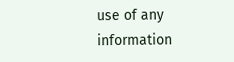use of any information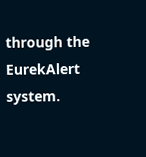through the EurekAlert system.